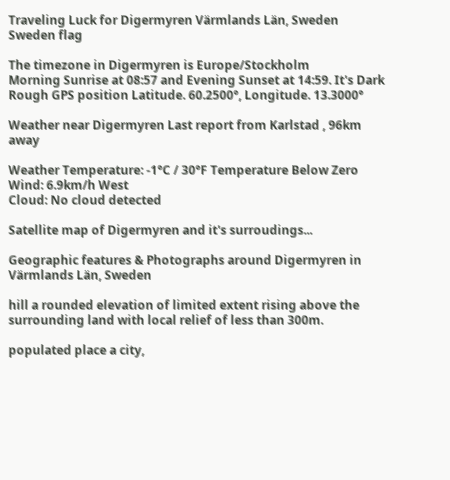Traveling Luck for Digermyren Värmlands Län, Sweden Sweden flag

The timezone in Digermyren is Europe/Stockholm
Morning Sunrise at 08:57 and Evening Sunset at 14:59. It's Dark
Rough GPS position Latitude. 60.2500°, Longitude. 13.3000°

Weather near Digermyren Last report from Karlstad , 96km away

Weather Temperature: -1°C / 30°F Temperature Below Zero
Wind: 6.9km/h West
Cloud: No cloud detected

Satellite map of Digermyren and it's surroudings...

Geographic features & Photographs around Digermyren in Värmlands Län, Sweden

hill a rounded elevation of limited extent rising above the surrounding land with local relief of less than 300m.

populated place a city,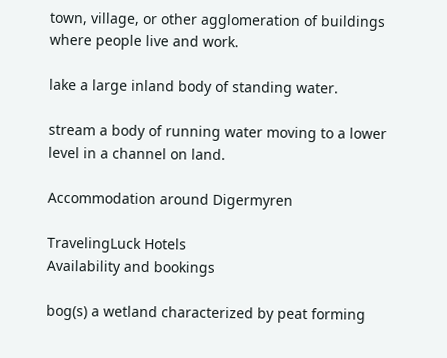town, village, or other agglomeration of buildings where people live and work.

lake a large inland body of standing water.

stream a body of running water moving to a lower level in a channel on land.

Accommodation around Digermyren

TravelingLuck Hotels
Availability and bookings

bog(s) a wetland characterized by peat forming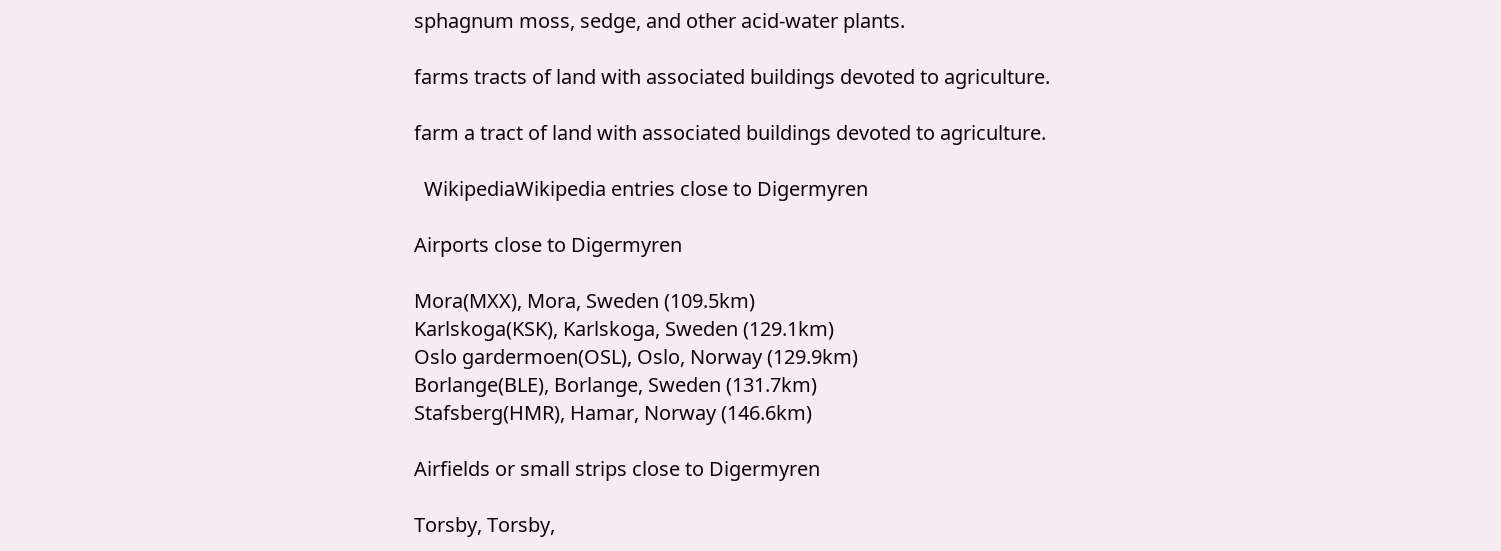sphagnum moss, sedge, and other acid-water plants.

farms tracts of land with associated buildings devoted to agriculture.

farm a tract of land with associated buildings devoted to agriculture.

  WikipediaWikipedia entries close to Digermyren

Airports close to Digermyren

Mora(MXX), Mora, Sweden (109.5km)
Karlskoga(KSK), Karlskoga, Sweden (129.1km)
Oslo gardermoen(OSL), Oslo, Norway (129.9km)
Borlange(BLE), Borlange, Sweden (131.7km)
Stafsberg(HMR), Hamar, Norway (146.6km)

Airfields or small strips close to Digermyren

Torsby, Torsby,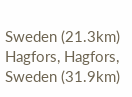Sweden (21.3km)
Hagfors, Hagfors, Sweden (31.9km)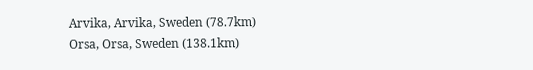Arvika, Arvika, Sweden (78.7km)
Orsa, Orsa, Sweden (138.1km)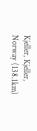Kjeller, Kjeller, Norway (138.1km)